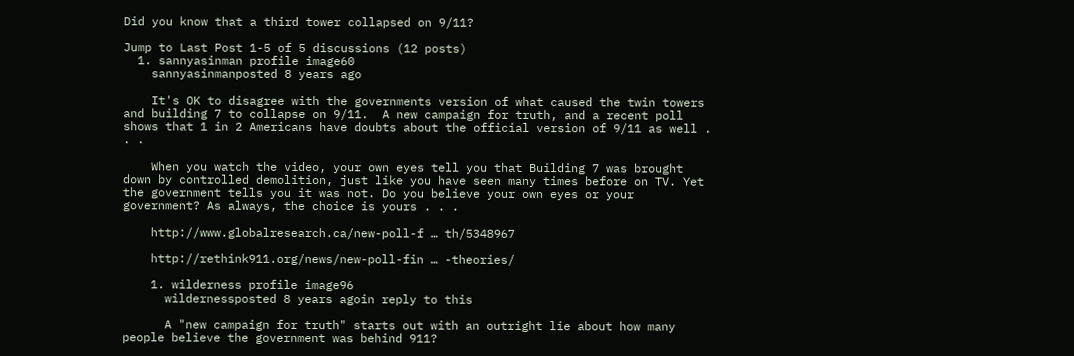Did you know that a third tower collapsed on 9/11?

Jump to Last Post 1-5 of 5 discussions (12 posts)
  1. sannyasinman profile image60
    sannyasinmanposted 8 years ago

    It's OK to disagree with the governments version of what caused the twin towers and building 7 to collapse on 9/11.  A new campaign for truth, and a recent poll shows that 1 in 2 Americans have doubts about the official version of 9/11 as well . . .

    When you watch the video, your own eyes tell you that Building 7 was brought down by controlled demolition, just like you have seen many times before on TV. Yet the government tells you it was not. Do you believe your own eyes or your government? As always, the choice is yours . . .

    http://www.globalresearch.ca/new-poll-f … th/5348967

    http://rethink911.org/news/new-poll-fin … -theories/

    1. wilderness profile image96
      wildernessposted 8 years agoin reply to this

      A "new campaign for truth" starts out with an outright lie about how many people believe the government was behind 911?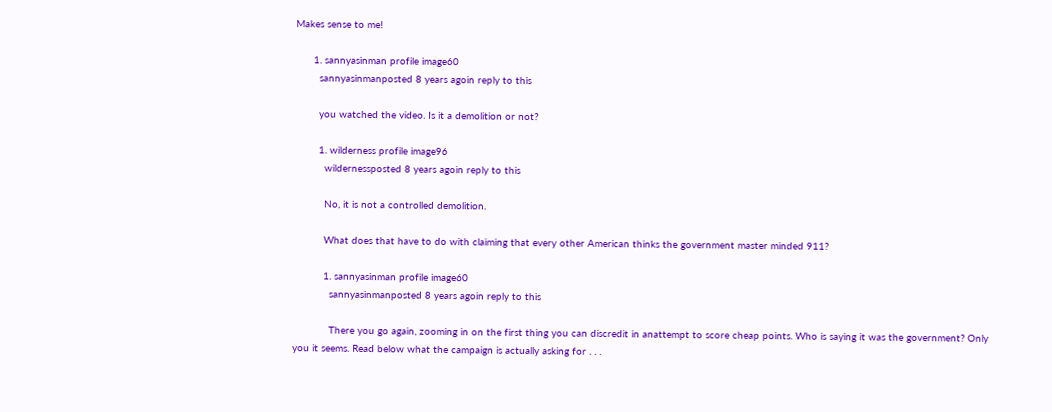Makes sense to me!

      1. sannyasinman profile image60
        sannyasinmanposted 8 years agoin reply to this

        you watched the video. Is it a demolition or not?

        1. wilderness profile image96
          wildernessposted 8 years agoin reply to this

          No, it is not a controlled demolition.

          What does that have to do with claiming that every other American thinks the government master minded 911?

          1. sannyasinman profile image60
            sannyasinmanposted 8 years agoin reply to this

            There you go again, zooming in on the first thing you can discredit in anattempt to score cheap points. Who is saying it was the government? Only you it seems. Read below what the campaign is actually asking for . . .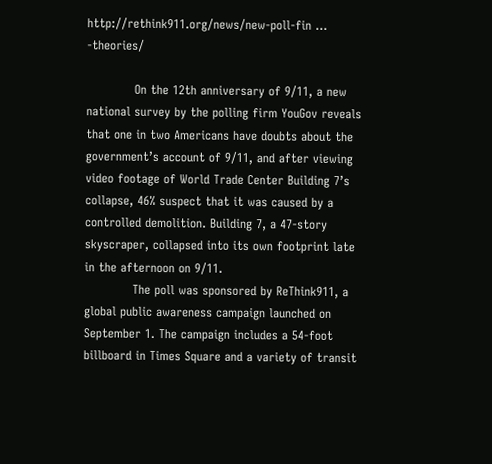http://rethink911.org/news/new-poll-fin … -theories/

            On the 12th anniversary of 9/11, a new national survey by the polling firm YouGov reveals that one in two Americans have doubts about the government’s account of 9/11, and after viewing video footage of World Trade Center Building 7’s collapse, 46% suspect that it was caused by a controlled demolition. Building 7, a 47-story skyscraper, collapsed into its own footprint late in the afternoon on 9/11.
            The poll was sponsored by ReThink911, a global public awareness campaign launched on September 1. The campaign includes a 54-foot billboard in Times Square and a variety of transit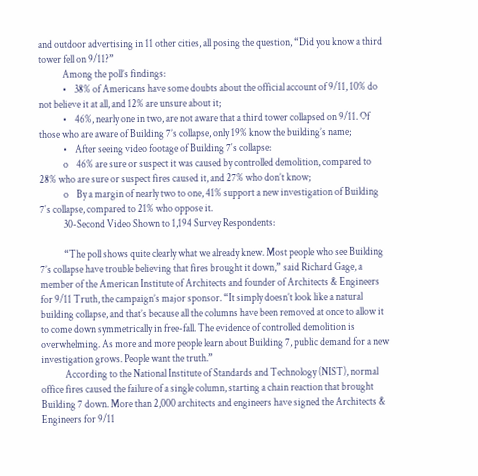and outdoor advertising in 11 other cities, all posing the question, “Did you know a third tower fell on 9/11?”
            Among the poll’s findings:
            •    38% of Americans have some doubts about the official account of 9/11, 10% do not believe it at all, and 12% are unsure about it;
            •    46%, nearly one in two, are not aware that a third tower collapsed on 9/11. Of those who are aware of Building 7’s collapse, only 19% know the building’s name;
            •    After seeing video footage of Building 7′s collapse:
            o    46% are sure or suspect it was caused by controlled demolition, compared to 28% who are sure or suspect fires caused it, and 27% who don’t know;
            o    By a margin of nearly two to one, 41% support a new investigation of Building 7′s collapse, compared to 21% who oppose it.
            30-Second Video Shown to 1,194 Survey Respondents:

            “The poll shows quite clearly what we already knew. Most people who see Building 7’s collapse have trouble believing that fires brought it down,” said Richard Gage, a member of the American Institute of Architects and founder of Architects & Engineers for 9/11 Truth, the campaign’s major sponsor. “It simply doesn’t look like a natural building collapse, and that’s because all the columns have been removed at once to allow it to come down symmetrically in free-fall. The evidence of controlled demolition is overwhelming. As more and more people learn about Building 7, public demand for a new investigation grows. People want the truth.”
            According to the National Institute of Standards and Technology (NIST), normal office fires caused the failure of a single column, starting a chain reaction that brought Building 7 down. More than 2,000 architects and engineers have signed the Architects & Engineers for 9/11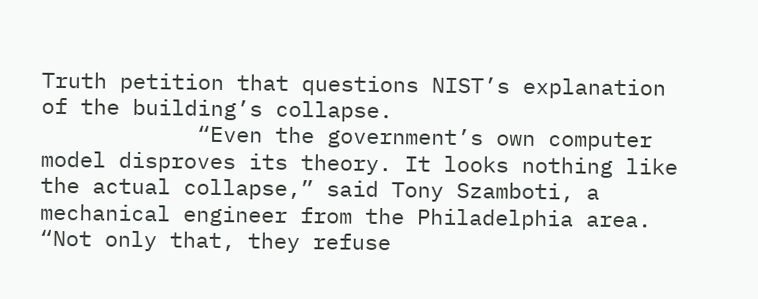Truth petition that questions NIST’s explanation of the building’s collapse.
            “Even the government’s own computer model disproves its theory. It looks nothing like the actual collapse,” said Tony Szamboti, a mechanical engineer from the Philadelphia area. “Not only that, they refuse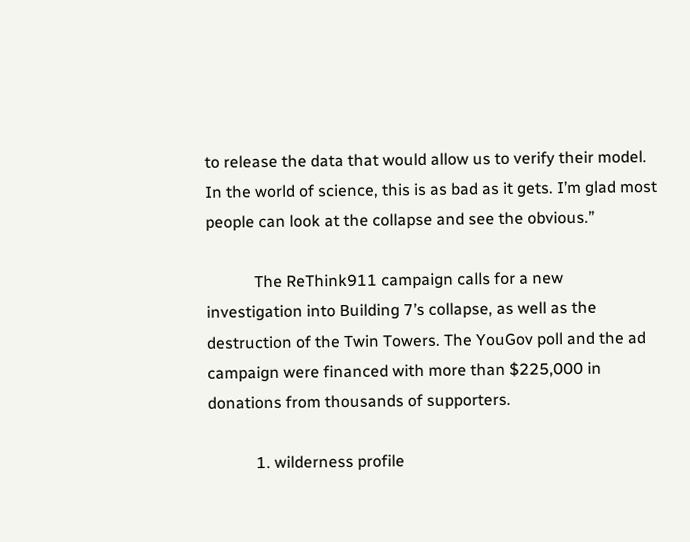to release the data that would allow us to verify their model. In the world of science, this is as bad as it gets. I’m glad most people can look at the collapse and see the obvious.”

            The ReThink911 campaign calls for a new investigation into Building 7’s collapse, as well as the destruction of the Twin Towers. The YouGov poll and the ad campaign were financed with more than $225,000 in donations from thousands of supporters.

            1. wilderness profile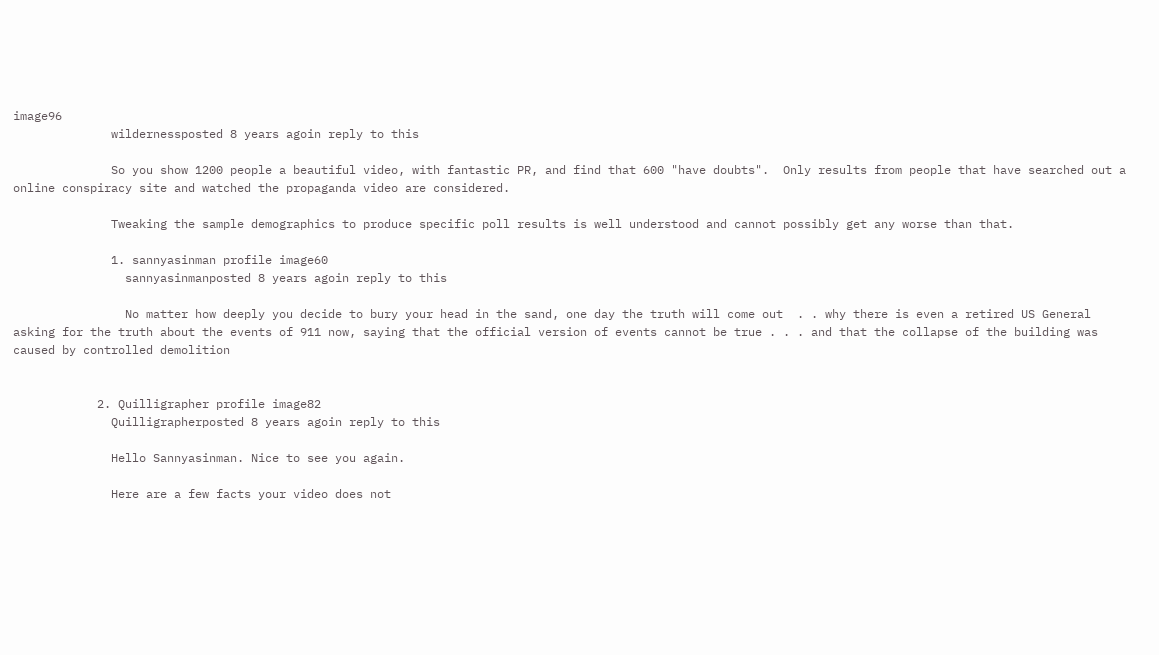image96
              wildernessposted 8 years agoin reply to this

              So you show 1200 people a beautiful video, with fantastic PR, and find that 600 "have doubts".  Only results from people that have searched out a online conspiracy site and watched the propaganda video are considered.

              Tweaking the sample demographics to produce specific poll results is well understood and cannot possibly get any worse than that.

              1. sannyasinman profile image60
                sannyasinmanposted 8 years agoin reply to this

                No matter how deeply you decide to bury your head in the sand, one day the truth will come out  . . why there is even a retired US General asking for the truth about the events of 911 now, saying that the official version of events cannot be true . . . and that the collapse of the building was caused by controlled demolition


            2. Quilligrapher profile image82
              Quilligrapherposted 8 years agoin reply to this

              Hello Sannyasinman. Nice to see you again.

              Here are a few facts your video does not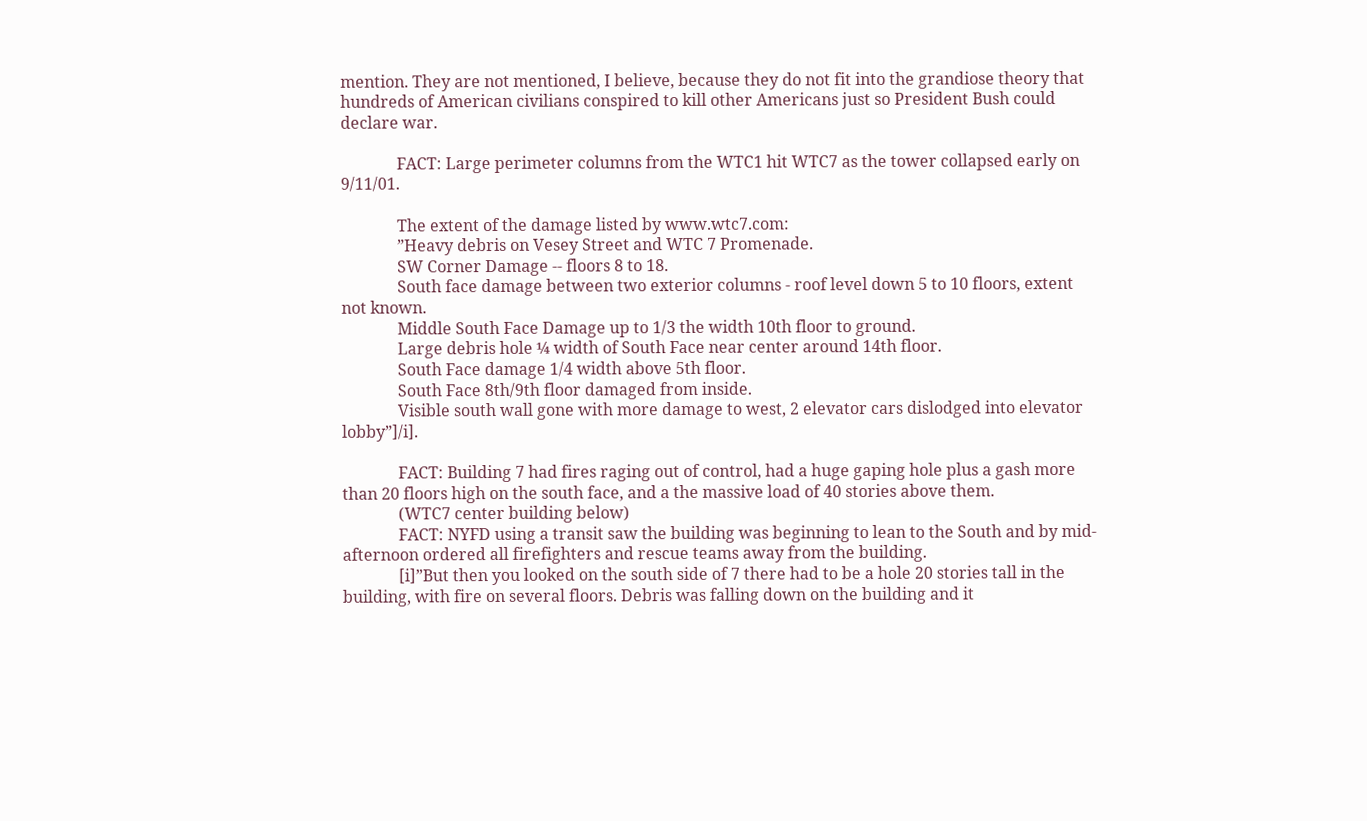mention. They are not mentioned, I believe, because they do not fit into the grandiose theory that hundreds of American civilians conspired to kill other Americans just so President Bush could declare war.

              FACT: Large perimeter columns from the WTC1 hit WTC7 as the tower collapsed early on 9/11/01.

              The extent of the damage listed by www.wtc7.com:
              ”Heavy debris on Vesey Street and WTC 7 Promenade.
              SW Corner Damage -- floors 8 to 18.
              South face damage between two exterior columns - roof level down 5 to 10 floors, extent not known.
              Middle South Face Damage up to 1/3 the width 10th floor to ground.
              Large debris hole ¼ width of South Face near center around 14th floor.
              South Face damage 1/4 width above 5th floor.
              South Face 8th/9th floor damaged from inside.
              Visible south wall gone with more damage to west, 2 elevator cars dislodged into elevator lobby”]/i].

              FACT: Building 7 had fires raging out of control, had a huge gaping hole plus a gash more than 20 floors high on the south face, and a the massive load of 40 stories above them.
              (WTC7 center building below)
              FACT: NYFD using a transit saw the building was beginning to lean to the South and by mid-afternoon ordered all firefighters and rescue teams away from the building.
              [i]”But then you looked on the south side of 7 there had to be a hole 20 stories tall in the building, with fire on several floors. Debris was falling down on the building and it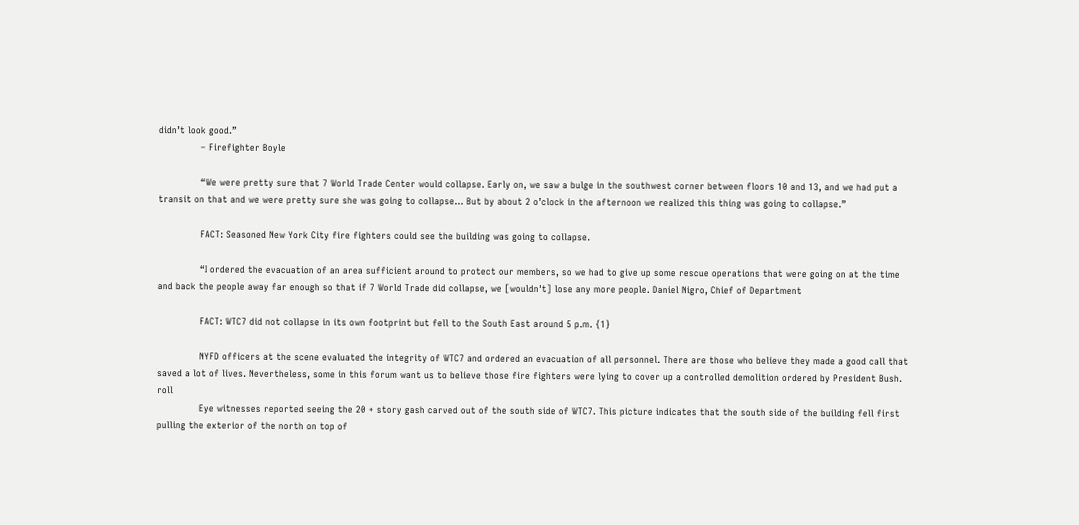didn’t look good.”
              – Firefighter Boyle

              “We were pretty sure that 7 World Trade Center would collapse. Early on, we saw a bulge in the southwest corner between floors 10 and 13, and we had put a transit on that and we were pretty sure she was going to collapse… But by about 2 o’clock in the afternoon we realized this thing was going to collapse.”

              FACT: Seasoned New York City fire fighters could see the building was going to collapse.

              “I ordered the evacuation of an area sufficient around to protect our members, so we had to give up some rescue operations that were going on at the time and back the people away far enough so that if 7 World Trade did collapse, we [wouldn't] lose any more people. Daniel Nigro, Chief of Department

              FACT: WTC7 did not collapse in its own footprint but fell to the South East around 5 p.m. {1}

              NYFD officers at the scene evaluated the integrity of WTC7 and ordered an evacuation of all personnel. There are those who believe they made a good call that saved a lot of lives. Nevertheless, some in this forum want us to believe those fire fighters were lying to cover up a controlled demolition ordered by President Bush. roll
              Eye witnesses reported seeing the 20 + story gash carved out of the south side of WTC7. This picture indicates that the south side of the building fell first pulling the exterior of the north on top of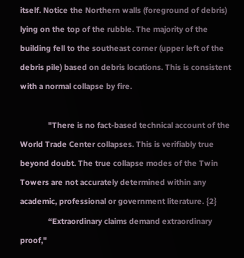itself. Notice the Northern walls (foreground of debris) lying on the top of the rubble. The majority of the building fell to the southeast corner (upper left of the debris pile) based on debris locations. This is consistent with a normal collapse by fire.

              "There is no fact-based technical account of the World Trade Center collapses. This is verifiably true beyond doubt. The true collapse modes of the Twin Towers are not accurately determined within any academic, professional or government literature. {2}
              “Extraordinary claims demand extraordinary proof,"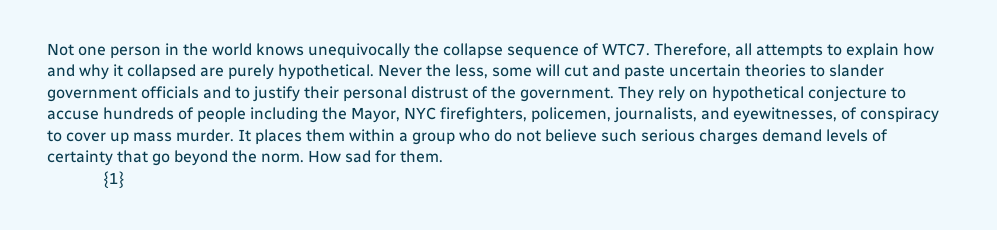Not one person in the world knows unequivocally the collapse sequence of WTC7. Therefore, all attempts to explain how and why it collapsed are purely hypothetical. Never the less, some will cut and paste uncertain theories to slander government officials and to justify their personal distrust of the government. They rely on hypothetical conjecture to accuse hundreds of people including the Mayor, NYC firefighters, policemen, journalists, and eyewitnesses, of conspiracy to cover up mass murder. It places them within a group who do not believe such serious charges demand levels of certainty that go beyond the norm. How sad for them.
              {1}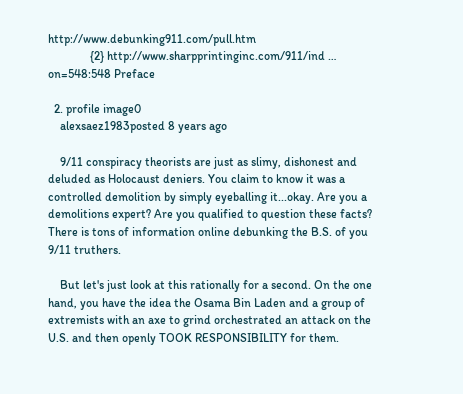http://www.debunking911.com/pull.htm
              {2} http://www.sharpprintinginc.com/911/ind … on=548:548 Preface

  2. profile image0
    alexsaez1983posted 8 years ago

    9/11 conspiracy theorists are just as slimy, dishonest and deluded as Holocaust deniers. You claim to know it was a controlled demolition by simply eyeballing it...okay. Are you a demolitions expert? Are you qualified to question these facts? There is tons of information online debunking the B.S. of you 9/11 truthers.

    But let's just look at this rationally for a second. On the one hand, you have the idea the Osama Bin Laden and a group of extremists with an axe to grind orchestrated an attack on the U.S. and then openly TOOK RESPONSIBILITY for them.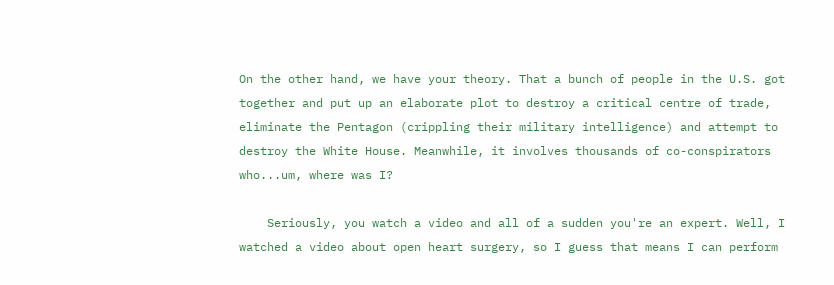On the other hand, we have your theory. That a bunch of people in the U.S. got together and put up an elaborate plot to destroy a critical centre of trade, eliminate the Pentagon (crippling their military intelligence) and attempt to destroy the White House. Meanwhile, it involves thousands of co-conspirators who...um, where was I?

    Seriously, you watch a video and all of a sudden you're an expert. Well, I watched a video about open heart surgery, so I guess that means I can perform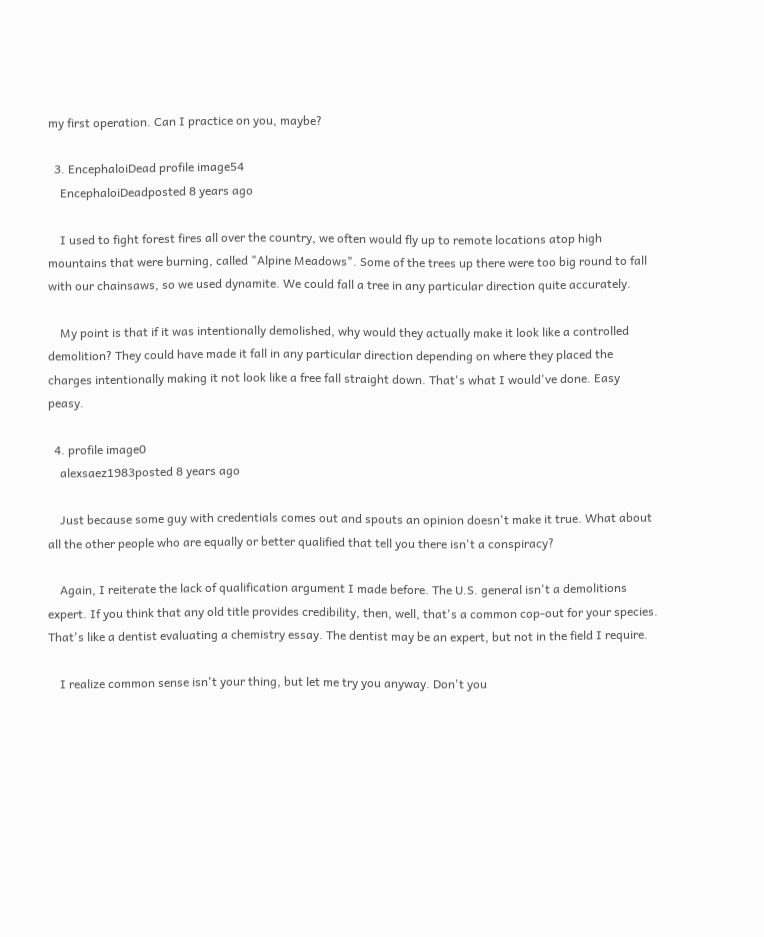my first operation. Can I practice on you, maybe?

  3. EncephaloiDead profile image54
    EncephaloiDeadposted 8 years ago

    I used to fight forest fires all over the country, we often would fly up to remote locations atop high mountains that were burning, called "Alpine Meadows". Some of the trees up there were too big round to fall with our chainsaws, so we used dynamite. We could fall a tree in any particular direction quite accurately.

    My point is that if it was intentionally demolished, why would they actually make it look like a controlled demolition? They could have made it fall in any particular direction depending on where they placed the charges intentionally making it not look like a free fall straight down. That's what I would've done. Easy peasy.

  4. profile image0
    alexsaez1983posted 8 years ago

    Just because some guy with credentials comes out and spouts an opinion doesn't make it true. What about all the other people who are equally or better qualified that tell you there isn't a conspiracy?

    Again, I reiterate the lack of qualification argument I made before. The U.S. general isn't a demolitions expert. If you think that any old title provides credibility, then, well, that's a common cop-out for your species. That's like a dentist evaluating a chemistry essay. The dentist may be an expert, but not in the field I require.

    I realize common sense isn't your thing, but let me try you anyway. Don't you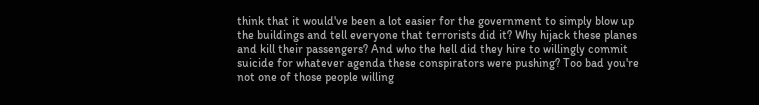think that it would've been a lot easier for the government to simply blow up the buildings and tell everyone that terrorists did it? Why hijack these planes and kill their passengers? And who the hell did they hire to willingly commit suicide for whatever agenda these conspirators were pushing? Too bad you're not one of those people willing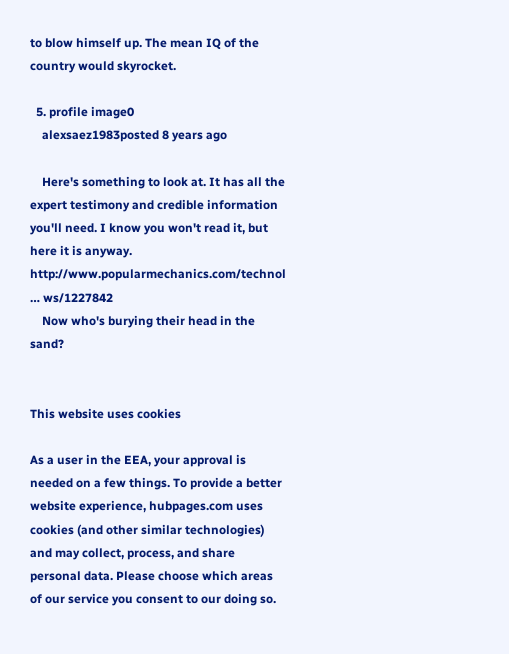to blow himself up. The mean IQ of the country would skyrocket.

  5. profile image0
    alexsaez1983posted 8 years ago

    Here's something to look at. It has all the expert testimony and credible information you'll need. I know you won't read it, but here it is anyway. http://www.popularmechanics.com/technol … ws/1227842
    Now who's burying their head in the sand?


This website uses cookies

As a user in the EEA, your approval is needed on a few things. To provide a better website experience, hubpages.com uses cookies (and other similar technologies) and may collect, process, and share personal data. Please choose which areas of our service you consent to our doing so.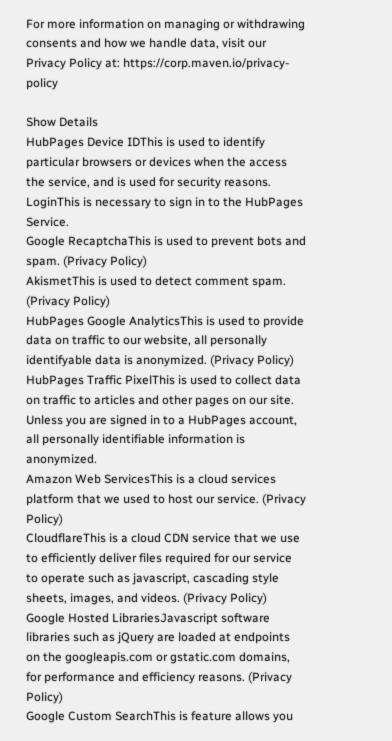For more information on managing or withdrawing consents and how we handle data, visit our Privacy Policy at: https://corp.maven.io/privacy-policy

Show Details
HubPages Device IDThis is used to identify particular browsers or devices when the access the service, and is used for security reasons.
LoginThis is necessary to sign in to the HubPages Service.
Google RecaptchaThis is used to prevent bots and spam. (Privacy Policy)
AkismetThis is used to detect comment spam. (Privacy Policy)
HubPages Google AnalyticsThis is used to provide data on traffic to our website, all personally identifyable data is anonymized. (Privacy Policy)
HubPages Traffic PixelThis is used to collect data on traffic to articles and other pages on our site. Unless you are signed in to a HubPages account, all personally identifiable information is anonymized.
Amazon Web ServicesThis is a cloud services platform that we used to host our service. (Privacy Policy)
CloudflareThis is a cloud CDN service that we use to efficiently deliver files required for our service to operate such as javascript, cascading style sheets, images, and videos. (Privacy Policy)
Google Hosted LibrariesJavascript software libraries such as jQuery are loaded at endpoints on the googleapis.com or gstatic.com domains, for performance and efficiency reasons. (Privacy Policy)
Google Custom SearchThis is feature allows you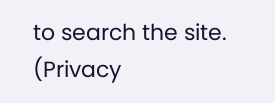to search the site. (Privacy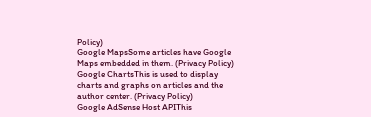Policy)
Google MapsSome articles have Google Maps embedded in them. (Privacy Policy)
Google ChartsThis is used to display charts and graphs on articles and the author center. (Privacy Policy)
Google AdSense Host APIThis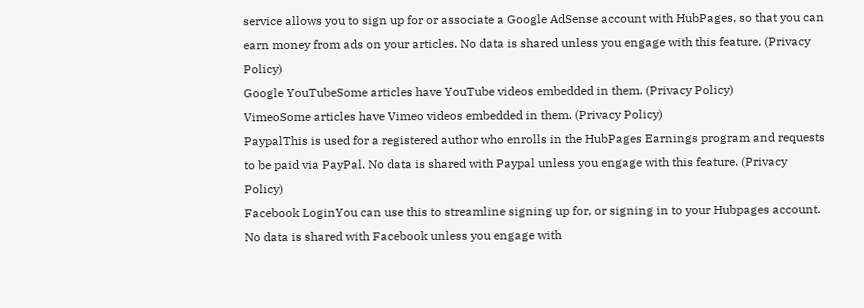service allows you to sign up for or associate a Google AdSense account with HubPages, so that you can earn money from ads on your articles. No data is shared unless you engage with this feature. (Privacy Policy)
Google YouTubeSome articles have YouTube videos embedded in them. (Privacy Policy)
VimeoSome articles have Vimeo videos embedded in them. (Privacy Policy)
PaypalThis is used for a registered author who enrolls in the HubPages Earnings program and requests to be paid via PayPal. No data is shared with Paypal unless you engage with this feature. (Privacy Policy)
Facebook LoginYou can use this to streamline signing up for, or signing in to your Hubpages account. No data is shared with Facebook unless you engage with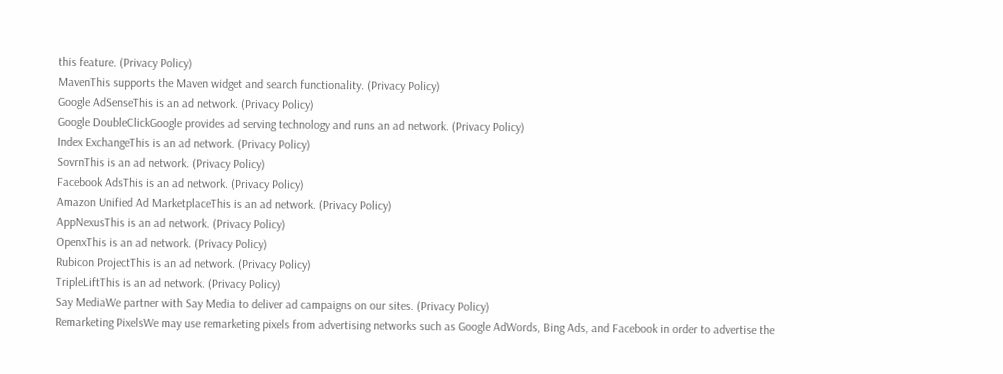this feature. (Privacy Policy)
MavenThis supports the Maven widget and search functionality. (Privacy Policy)
Google AdSenseThis is an ad network. (Privacy Policy)
Google DoubleClickGoogle provides ad serving technology and runs an ad network. (Privacy Policy)
Index ExchangeThis is an ad network. (Privacy Policy)
SovrnThis is an ad network. (Privacy Policy)
Facebook AdsThis is an ad network. (Privacy Policy)
Amazon Unified Ad MarketplaceThis is an ad network. (Privacy Policy)
AppNexusThis is an ad network. (Privacy Policy)
OpenxThis is an ad network. (Privacy Policy)
Rubicon ProjectThis is an ad network. (Privacy Policy)
TripleLiftThis is an ad network. (Privacy Policy)
Say MediaWe partner with Say Media to deliver ad campaigns on our sites. (Privacy Policy)
Remarketing PixelsWe may use remarketing pixels from advertising networks such as Google AdWords, Bing Ads, and Facebook in order to advertise the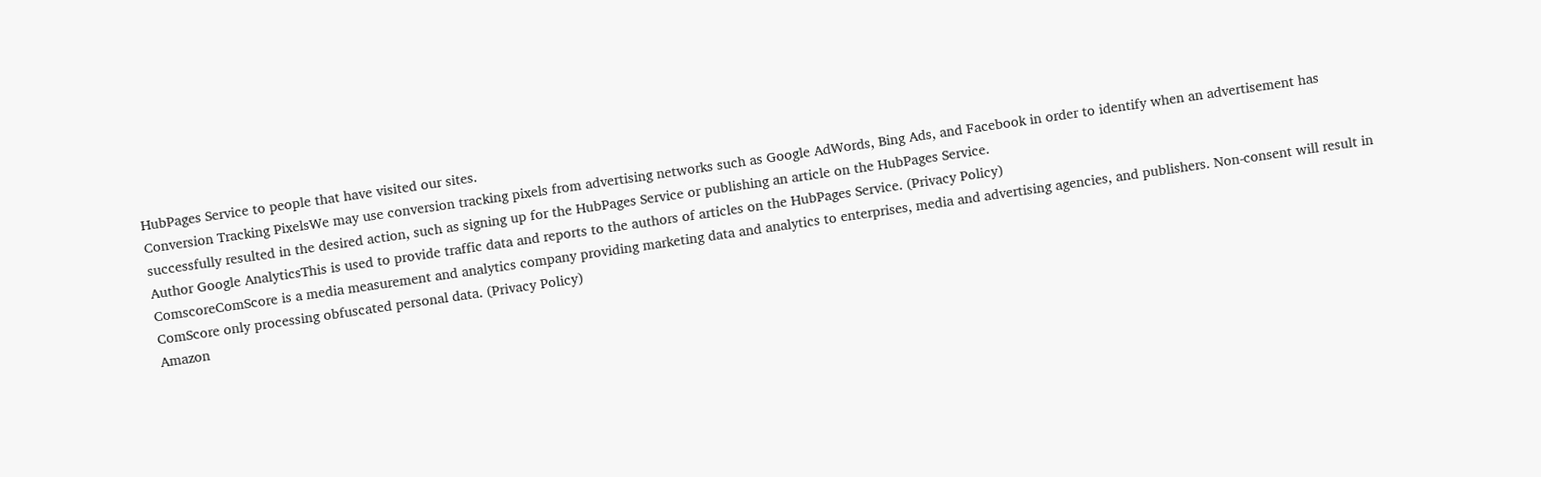HubPages Service to people that have visited our sites.
Conversion Tracking PixelsWe may use conversion tracking pixels from advertising networks such as Google AdWords, Bing Ads, and Facebook in order to identify when an advertisement has successfully resulted in the desired action, such as signing up for the HubPages Service or publishing an article on the HubPages Service.
Author Google AnalyticsThis is used to provide traffic data and reports to the authors of articles on the HubPages Service. (Privacy Policy)
ComscoreComScore is a media measurement and analytics company providing marketing data and analytics to enterprises, media and advertising agencies, and publishers. Non-consent will result in ComScore only processing obfuscated personal data. (Privacy Policy)
Amazon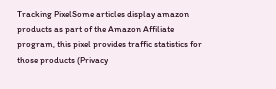Tracking PixelSome articles display amazon products as part of the Amazon Affiliate program, this pixel provides traffic statistics for those products (Privacy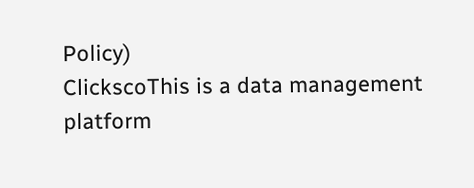Policy)
ClickscoThis is a data management platform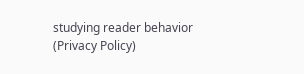studying reader behavior (Privacy Policy)